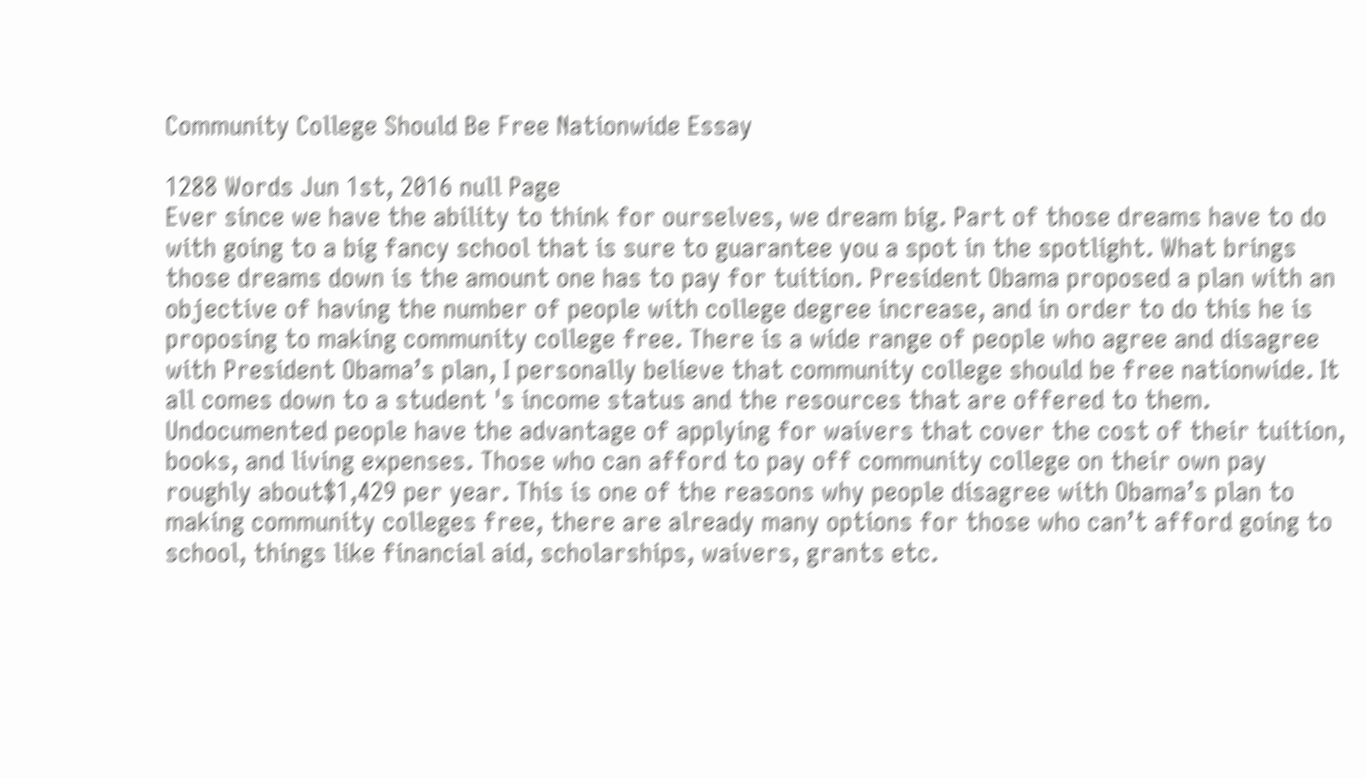Community College Should Be Free Nationwide Essay

1288 Words Jun 1st, 2016 null Page
Ever since we have the ability to think for ourselves, we dream big. Part of those dreams have to do with going to a big fancy school that is sure to guarantee you a spot in the spotlight. What brings those dreams down is the amount one has to pay for tuition. President Obama proposed a plan with an objective of having the number of people with college degree increase, and in order to do this he is proposing to making community college free. There is a wide range of people who agree and disagree with President Obama’s plan, I personally believe that community college should be free nationwide. It all comes down to a student 's income status and the resources that are offered to them. Undocumented people have the advantage of applying for waivers that cover the cost of their tuition, books, and living expenses. Those who can afford to pay off community college on their own pay roughly about$1,429 per year. This is one of the reasons why people disagree with Obama’s plan to making community colleges free, there are already many options for those who can’t afford going to school, things like financial aid, scholarships, waivers, grants etc.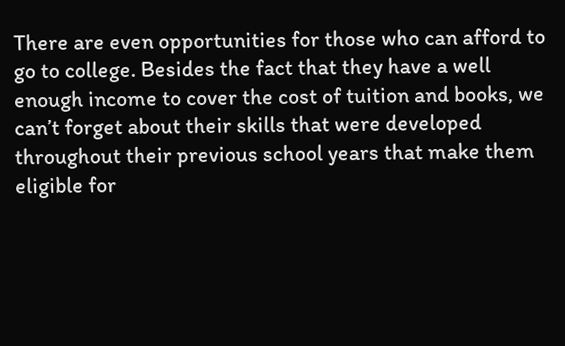There are even opportunities for those who can afford to go to college. Besides the fact that they have a well enough income to cover the cost of tuition and books, we can’t forget about their skills that were developed throughout their previous school years that make them eligible for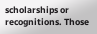scholarships or recognitions. Those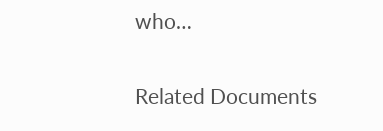who…

Related Documents